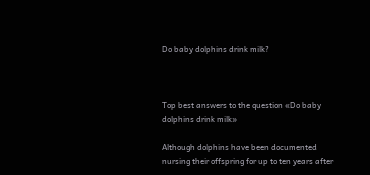Do baby dolphins drink milk?



Top best answers to the question «Do baby dolphins drink milk»

Although dolphins have been documented nursing their offspring for up to ten years after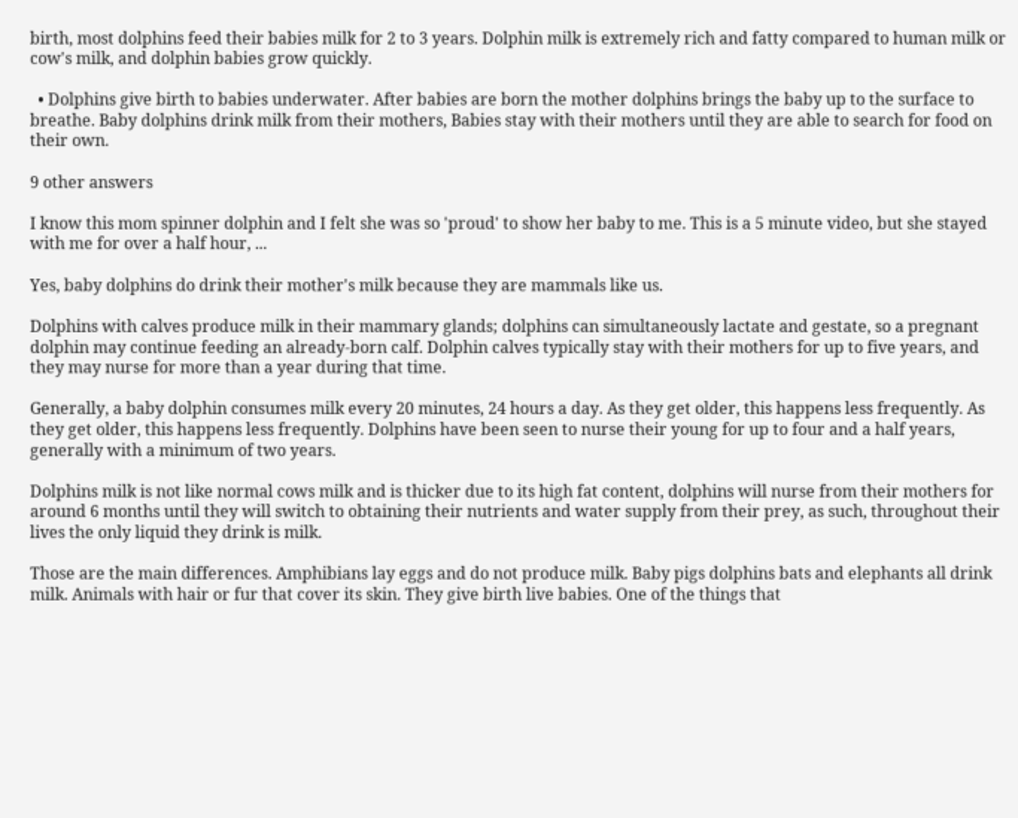birth, most dolphins feed their babies milk for 2 to 3 years. Dolphin milk is extremely rich and fatty compared to human milk or cow's milk, and dolphin babies grow quickly.

  • Dolphins give birth to babies underwater. After babies are born the mother dolphins brings the baby up to the surface to breathe. Baby dolphins drink milk from their mothers, Babies stay with their mothers until they are able to search for food on their own.

9 other answers

I know this mom spinner dolphin and I felt she was so 'proud' to show her baby to me. This is a 5 minute video, but she stayed with me for over a half hour, ...

Yes, baby dolphins do drink their mother's milk because they are mammals like us.

Dolphins with calves produce milk in their mammary glands; dolphins can simultaneously lactate and gestate, so a pregnant dolphin may continue feeding an already-born calf. Dolphin calves typically stay with their mothers for up to five years, and they may nurse for more than a year during that time.

Generally, a baby dolphin consumes milk every 20 minutes, 24 hours a day. As they get older, this happens less frequently. As they get older, this happens less frequently. Dolphins have been seen to nurse their young for up to four and a half years, generally with a minimum of two years.

Dolphins milk is not like normal cows milk and is thicker due to its high fat content, dolphins will nurse from their mothers for around 6 months until they will switch to obtaining their nutrients and water supply from their prey, as such, throughout their lives the only liquid they drink is milk.

Those are the main differences. Amphibians lay eggs and do not produce milk. Baby pigs dolphins bats and elephants all drink milk. Animals with hair or fur that cover its skin. They give birth live babies. One of the things that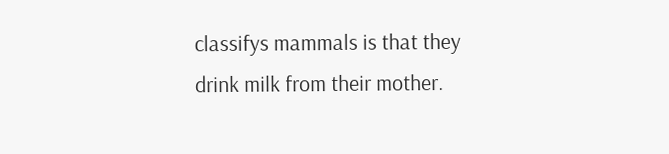classifys mammals is that they drink milk from their mother.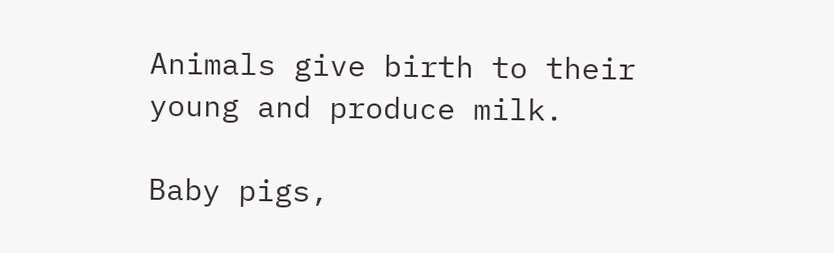Animals give birth to their young and produce milk.

Baby pigs,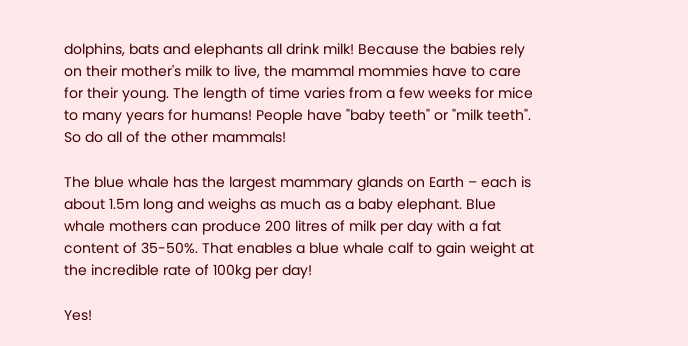dolphins, bats and elephants all drink milk! Because the babies rely on their mother's milk to live, the mammal mommies have to care for their young. The length of time varies from a few weeks for mice to many years for humans! People have "baby teeth" or "milk teeth". So do all of the other mammals!

The blue whale has the largest mammary glands on Earth – each is about 1.5m long and weighs as much as a baby elephant. Blue whale mothers can produce 200 litres of milk per day with a fat content of 35-50%. That enables a blue whale calf to gain weight at the incredible rate of 100kg per day!

Yes!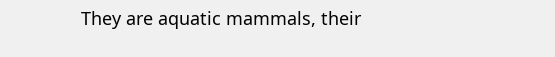They are aquatic mammals, their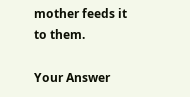mother feeds it to them.

Your Answer